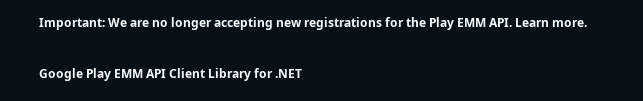Important: We are no longer accepting new registrations for the Play EMM API. Learn more.

Google Play EMM API Client Library for .NET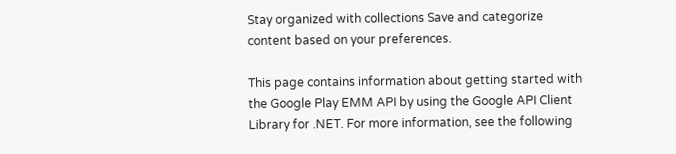Stay organized with collections Save and categorize content based on your preferences.

This page contains information about getting started with the Google Play EMM API by using the Google API Client Library for .NET. For more information, see the following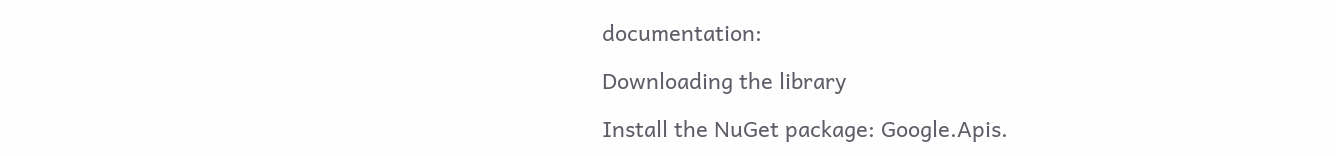documentation:

Downloading the library

Install the NuGet package: Google.Apis.